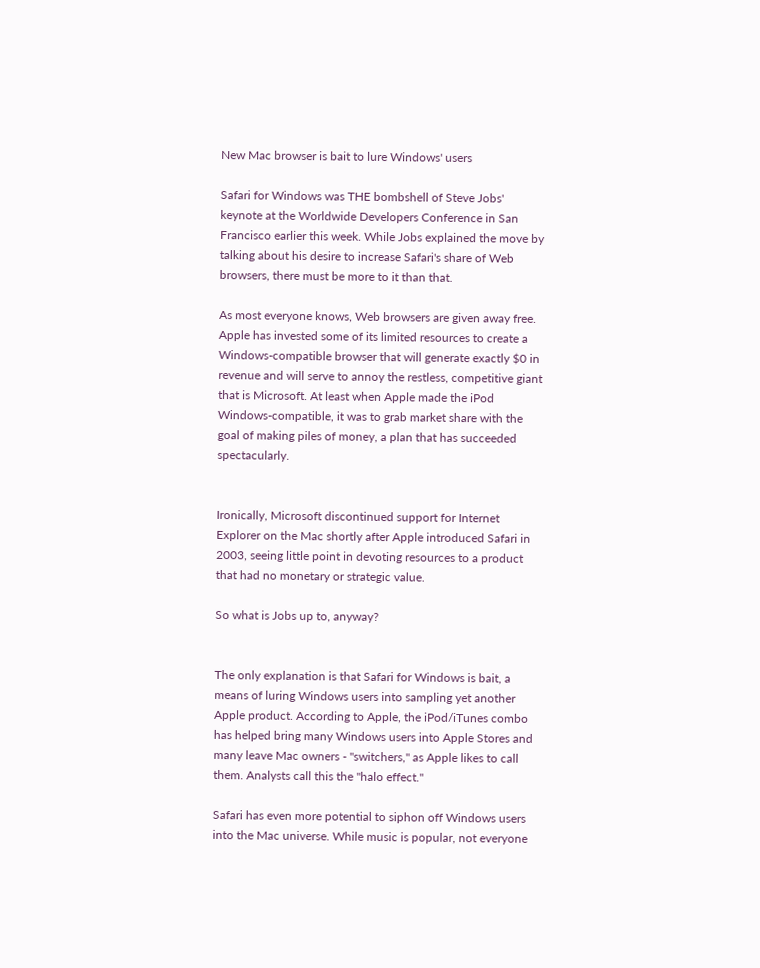New Mac browser is bait to lure Windows' users

Safari for Windows was THE bombshell of Steve Jobs' keynote at the Worldwide Developers Conference in San Francisco earlier this week. While Jobs explained the move by talking about his desire to increase Safari's share of Web browsers, there must be more to it than that.

As most everyone knows, Web browsers are given away free. Apple has invested some of its limited resources to create a Windows-compatible browser that will generate exactly $0 in revenue and will serve to annoy the restless, competitive giant that is Microsoft. At least when Apple made the iPod Windows-compatible, it was to grab market share with the goal of making piles of money, a plan that has succeeded spectacularly.


Ironically, Microsoft discontinued support for Internet Explorer on the Mac shortly after Apple introduced Safari in 2003, seeing little point in devoting resources to a product that had no monetary or strategic value.

So what is Jobs up to, anyway?


The only explanation is that Safari for Windows is bait, a means of luring Windows users into sampling yet another Apple product. According to Apple, the iPod/iTunes combo has helped bring many Windows users into Apple Stores and many leave Mac owners - "switchers," as Apple likes to call them. Analysts call this the "halo effect."

Safari has even more potential to siphon off Windows users into the Mac universe. While music is popular, not everyone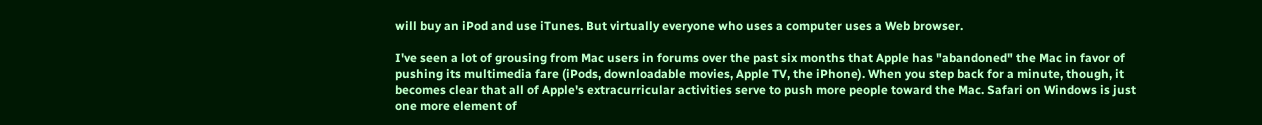will buy an iPod and use iTunes. But virtually everyone who uses a computer uses a Web browser.

I've seen a lot of grousing from Mac users in forums over the past six months that Apple has "abandoned" the Mac in favor of pushing its multimedia fare (iPods, downloadable movies, Apple TV, the iPhone). When you step back for a minute, though, it becomes clear that all of Apple's extracurricular activities serve to push more people toward the Mac. Safari on Windows is just one more element of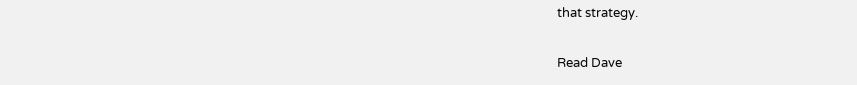that strategy.

Read Dave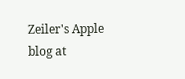Zeiler's Apple blog at